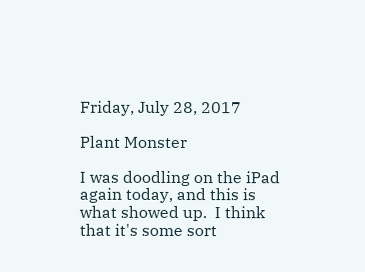Friday, July 28, 2017

Plant Monster

I was doodling on the iPad again today, and this is what showed up.  I think that it's some sort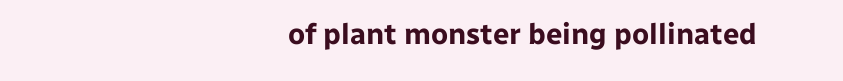of plant monster being pollinated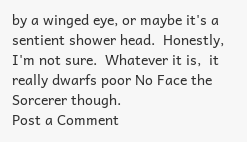by a winged eye, or maybe it's a sentient shower head.  Honestly, I'm not sure.  Whatever it is,  it really dwarfs poor No Face the Sorcerer though.
Post a Comment